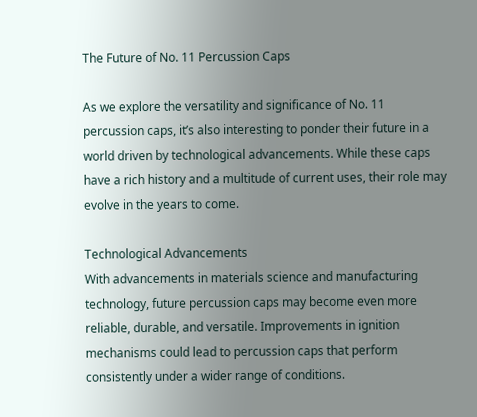The Future of No. 11 Percussion Caps

As we explore the versatility and significance of No. 11 percussion caps, it’s also interesting to ponder their future in a world driven by technological advancements. While these caps have a rich history and a multitude of current uses, their role may evolve in the years to come.

Technological Advancements
With advancements in materials science and manufacturing technology, future percussion caps may become even more reliable, durable, and versatile. Improvements in ignition mechanisms could lead to percussion caps that perform consistently under a wider range of conditions.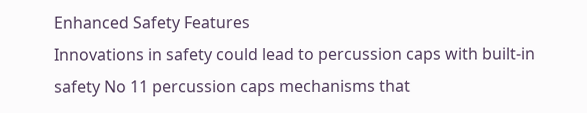Enhanced Safety Features
Innovations in safety could lead to percussion caps with built-in safety No 11 percussion caps mechanisms that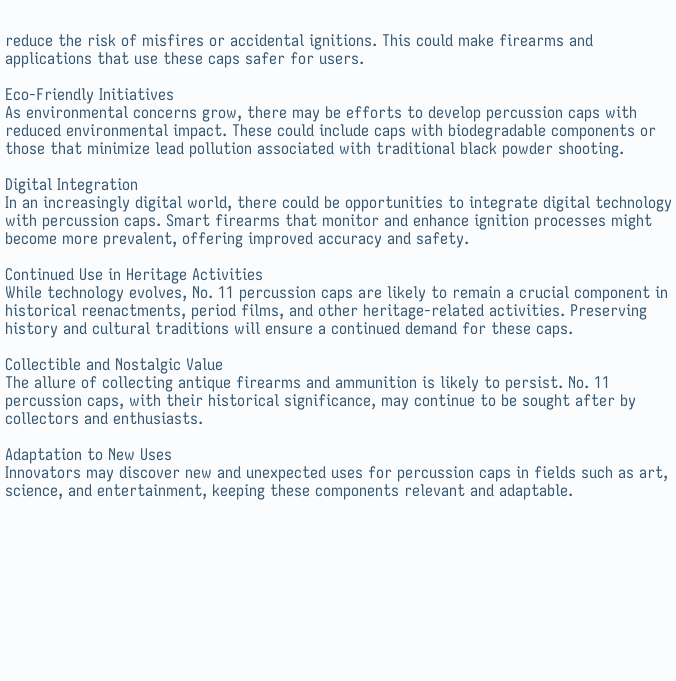reduce the risk of misfires or accidental ignitions. This could make firearms and applications that use these caps safer for users.

Eco-Friendly Initiatives
As environmental concerns grow, there may be efforts to develop percussion caps with reduced environmental impact. These could include caps with biodegradable components or those that minimize lead pollution associated with traditional black powder shooting.

Digital Integration
In an increasingly digital world, there could be opportunities to integrate digital technology with percussion caps. Smart firearms that monitor and enhance ignition processes might become more prevalent, offering improved accuracy and safety.

Continued Use in Heritage Activities
While technology evolves, No. 11 percussion caps are likely to remain a crucial component in historical reenactments, period films, and other heritage-related activities. Preserving history and cultural traditions will ensure a continued demand for these caps.

Collectible and Nostalgic Value
The allure of collecting antique firearms and ammunition is likely to persist. No. 11 percussion caps, with their historical significance, may continue to be sought after by collectors and enthusiasts.

Adaptation to New Uses
Innovators may discover new and unexpected uses for percussion caps in fields such as art, science, and entertainment, keeping these components relevant and adaptable.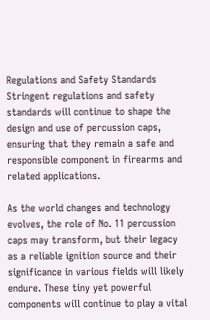Regulations and Safety Standards
Stringent regulations and safety standards will continue to shape the design and use of percussion caps, ensuring that they remain a safe and responsible component in firearms and related applications.

As the world changes and technology evolves, the role of No. 11 percussion caps may transform, but their legacy as a reliable ignition source and their significance in various fields will likely endure. These tiny yet powerful components will continue to play a vital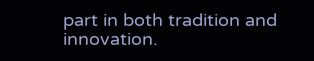part in both tradition and innovation.